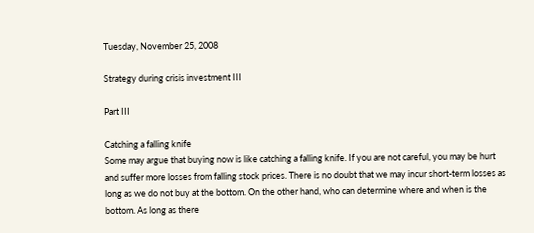Tuesday, November 25, 2008

Strategy during crisis investment III

Part III

Catching a falling knife
Some may argue that buying now is like catching a falling knife. If you are not careful, you may be hurt and suffer more losses from falling stock prices. There is no doubt that we may incur short-term losses as long as we do not buy at the bottom. On the other hand, who can determine where and when is the bottom. As long as there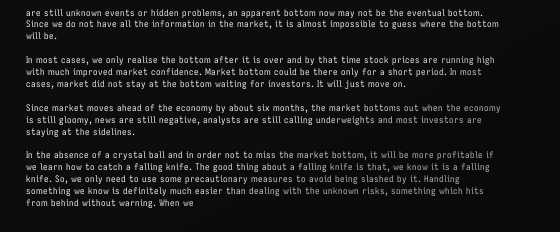are still unknown events or hidden problems, an apparent bottom now may not be the eventual bottom. Since we do not have all the information in the market, it is almost impossible to guess where the bottom will be.

In most cases, we only realise the bottom after it is over and by that time stock prices are running high with much improved market confidence. Market bottom could be there only for a short period. In most cases, market did not stay at the bottom waiting for investors. It will just move on.

Since market moves ahead of the economy by about six months, the market bottoms out when the economy is still gloomy, news are still negative, analysts are still calling underweights and most investors are staying at the sidelines.

In the absence of a crystal ball and in order not to miss the market bottom, it will be more profitable if we learn how to catch a falling knife. The good thing about a falling knife is that, we know it is a falling knife. So, we only need to use some precautionary measures to avoid being slashed by it. Handling something we know is definitely much easier than dealing with the unknown risks, something which hits from behind without warning. When we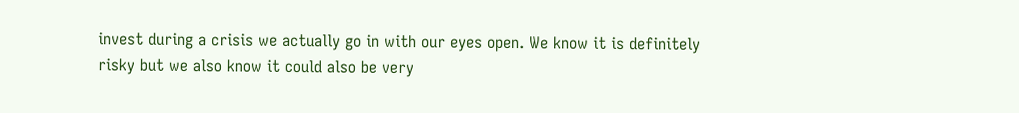invest during a crisis we actually go in with our eyes open. We know it is definitely risky but we also know it could also be very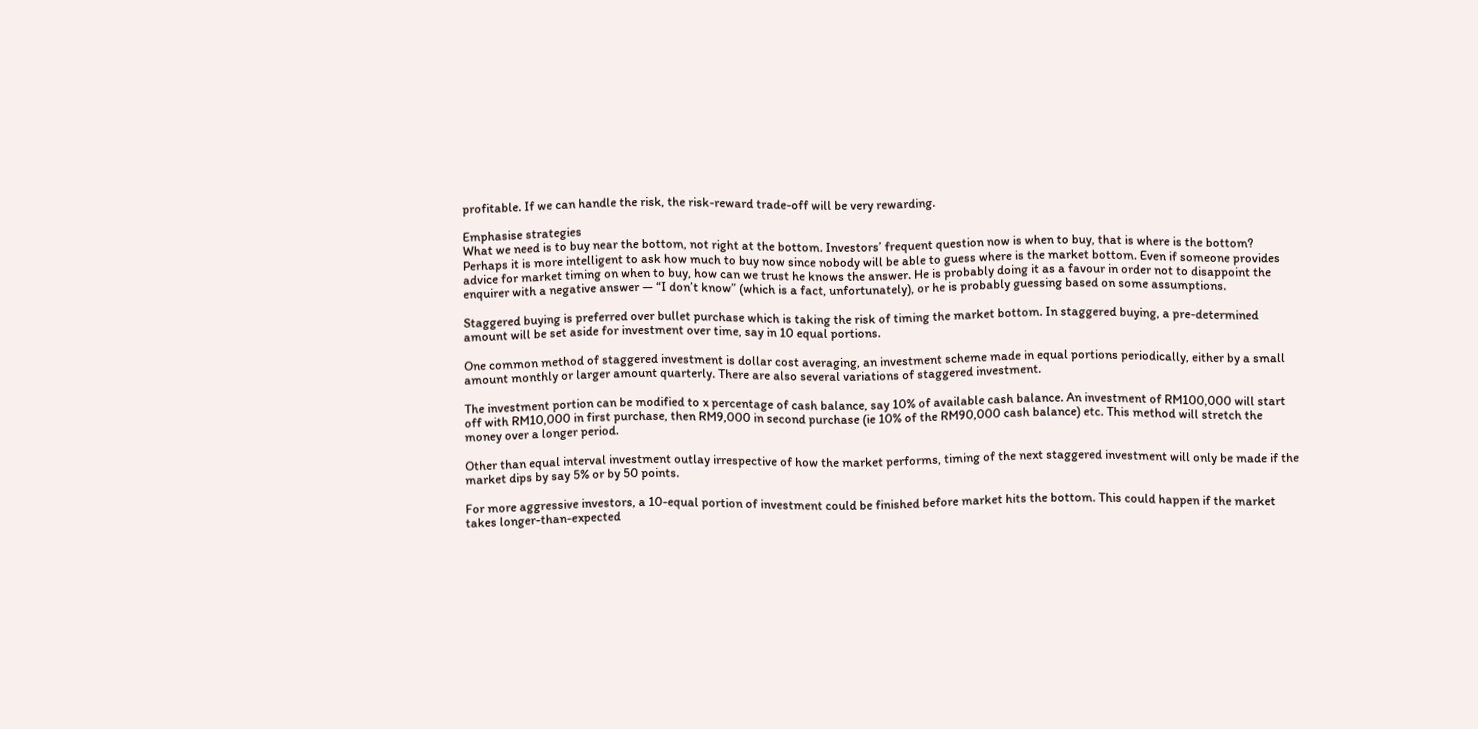profitable. If we can handle the risk, the risk-reward trade-off will be very rewarding.

Emphasise strategies
What we need is to buy near the bottom, not right at the bottom. Investors’ frequent question now is when to buy, that is where is the bottom? Perhaps it is more intelligent to ask how much to buy now since nobody will be able to guess where is the market bottom. Even if someone provides advice for market timing on when to buy, how can we trust he knows the answer. He is probably doing it as a favour in order not to disappoint the enquirer with a negative answer — “I don’t know” (which is a fact, unfortunately), or he is probably guessing based on some assumptions.

Staggered buying is preferred over bullet purchase which is taking the risk of timing the market bottom. In staggered buying, a pre-determined amount will be set aside for investment over time, say in 10 equal portions.

One common method of staggered investment is dollar cost averaging, an investment scheme made in equal portions periodically, either by a small amount monthly or larger amount quarterly. There are also several variations of staggered investment.

The investment portion can be modified to x percentage of cash balance, say 10% of available cash balance. An investment of RM100,000 will start off with RM10,000 in first purchase, then RM9,000 in second purchase (ie 10% of the RM90,000 cash balance) etc. This method will stretch the money over a longer period.

Other than equal interval investment outlay irrespective of how the market performs, timing of the next staggered investment will only be made if the market dips by say 5% or by 50 points.

For more aggressive investors, a 10-equal portion of investment could be finished before market hits the bottom. This could happen if the market takes longer-than-expected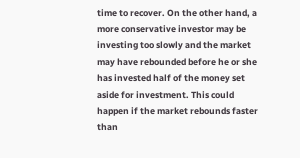time to recover. On the other hand, a more conservative investor may be investing too slowly and the market may have rebounded before he or she has invested half of the money set aside for investment. This could happen if the market rebounds faster than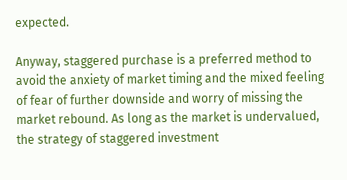expected.

Anyway, staggered purchase is a preferred method to avoid the anxiety of market timing and the mixed feeling of fear of further downside and worry of missing the market rebound. As long as the market is undervalued, the strategy of staggered investment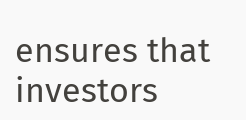ensures that investors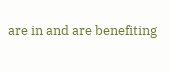are in and are benefiting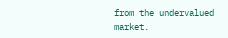from the undervalued market.